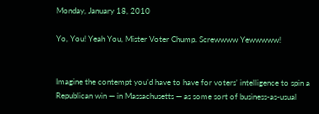Monday, January 18, 2010

Yo, You! Yeah You, Mister Voter Chump. Screwwww Yewwwww!


Imagine the contempt you’d have to have for voters’ intelligence to spin a Republican win — in Massachusetts — as some sort of business-as-usual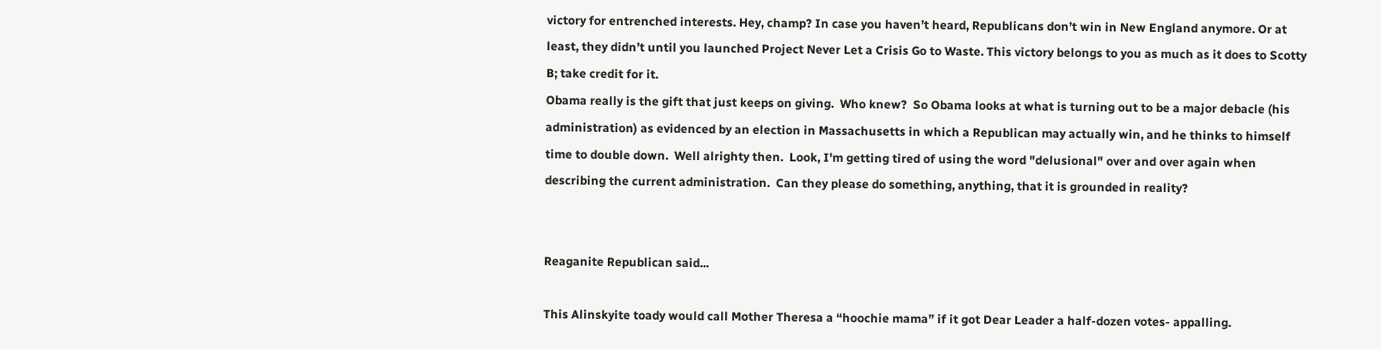victory for entrenched interests. Hey, champ? In case you haven’t heard, Republicans don’t win in New England anymore. Or at least, they didn’t until you launched Project Never Let a Crisis Go to Waste. This victory belongs to you as much as it does to Scotty B; take credit for it.
Obama really is the gift that just keeps on giving.  Who knew?  So Obama looks at what is turning out to be a major debacle (his administration) as evidenced by an election in Massachusetts in which a Republican may actually win, and he thinks to himself time to double down.  Well alrighty then.  Look, I'm getting tired of using the word "delusional" over and over again when describing the current administration.  Can they please do something, anything, that it is grounded in reality?


Reaganite Republican said...

This Alinskyite toady would call Mother Theresa a “hoochie mama” if it got Dear Leader a half-dozen votes- appalling.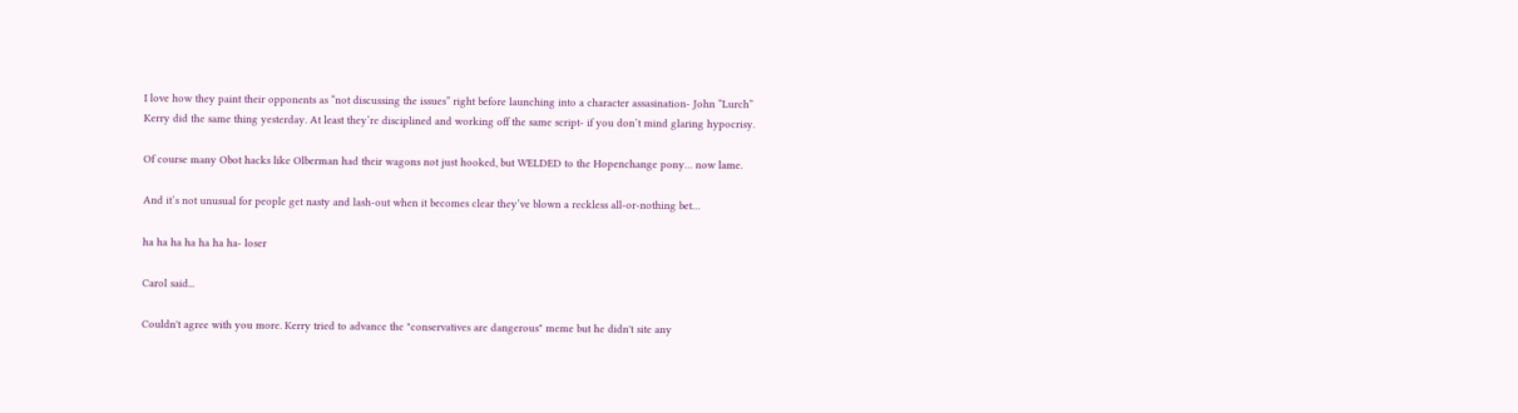I love how they paint their opponents as “not discussing the issues” right before launching into a character assasination- John “Lurch” Kerry did the same thing yesterday. At least they’re disciplined and working off the same script- if you don’t mind glaring hypocrisy.

Of course many Obot hacks like Olberman had their wagons not just hooked, but WELDED to the Hopenchange pony… now lame.

And it’s not unusual for people get nasty and lash-out when it becomes clear they’ve blown a reckless all-or-nothing bet…

ha ha ha ha ha ha ha- loser

Carol said...

Couldn't agree with you more. Kerry tried to advance the "conservatives are dangerous" meme but he didn't site any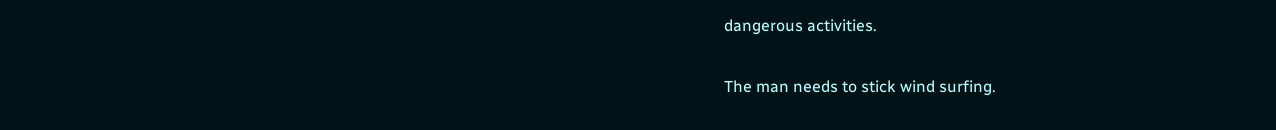dangerous activities.

The man needs to stick wind surfing.